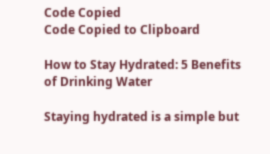Code Copied
Code Copied to Clipboard

How to Stay Hydrated: 5 Benefits of Drinking Water

Staying hydrated is a simple but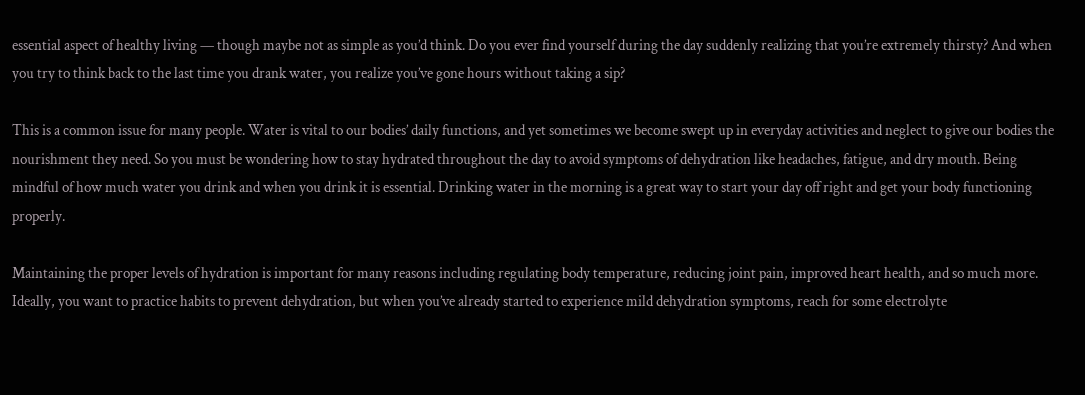essential aspect of healthy living — though maybe not as simple as you’d think. Do you ever find yourself during the day suddenly realizing that you’re extremely thirsty? And when you try to think back to the last time you drank water, you realize you’ve gone hours without taking a sip?

This is a common issue for many people. Water is vital to our bodies’ daily functions, and yet sometimes we become swept up in everyday activities and neglect to give our bodies the nourishment they need. So you must be wondering how to stay hydrated throughout the day to avoid symptoms of dehydration like headaches, fatigue, and dry mouth. Being mindful of how much water you drink and when you drink it is essential. Drinking water in the morning is a great way to start your day off right and get your body functioning properly.

Maintaining the proper levels of hydration is important for many reasons including regulating body temperature, reducing joint pain, improved heart health, and so much more. Ideally, you want to practice habits to prevent dehydration, but when you’ve already started to experience mild dehydration symptoms, reach for some electrolyte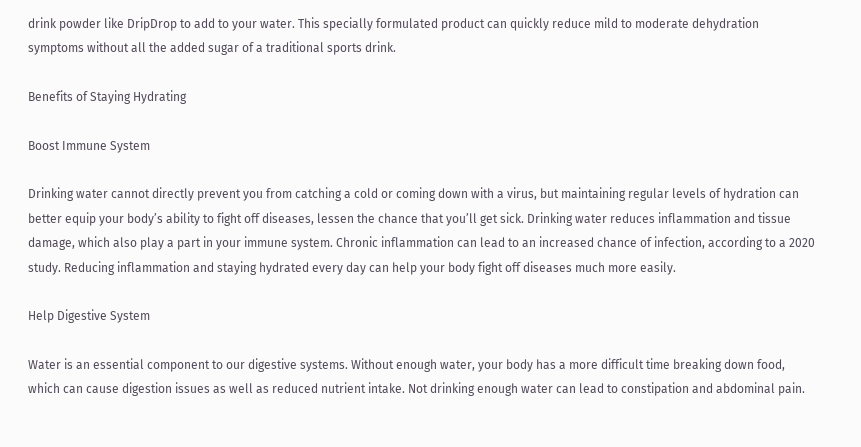drink powder like DripDrop to add to your water. This specially formulated product can quickly reduce mild to moderate dehydration symptoms without all the added sugar of a traditional sports drink.

Benefits of Staying Hydrating

Boost Immune System

Drinking water cannot directly prevent you from catching a cold or coming down with a virus, but maintaining regular levels of hydration can better equip your body’s ability to fight off diseases, lessen the chance that you’ll get sick. Drinking water reduces inflammation and tissue damage, which also play a part in your immune system. Chronic inflammation can lead to an increased chance of infection, according to a 2020 study. Reducing inflammation and staying hydrated every day can help your body fight off diseases much more easily.

Help Digestive System

Water is an essential component to our digestive systems. Without enough water, your body has a more difficult time breaking down food, which can cause digestion issues as well as reduced nutrient intake. Not drinking enough water can lead to constipation and abdominal pain.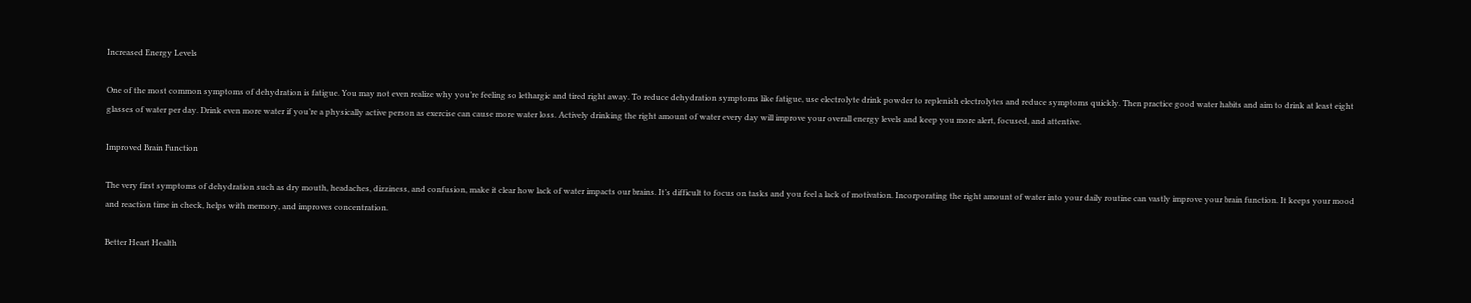Increased Energy Levels

One of the most common symptoms of dehydration is fatigue. You may not even realize why you’re feeling so lethargic and tired right away. To reduce dehydration symptoms like fatigue, use electrolyte drink powder to replenish electrolytes and reduce symptoms quickly. Then practice good water habits and aim to drink at least eight glasses of water per day. Drink even more water if you’re a physically active person as exercise can cause more water loss. Actively drinking the right amount of water every day will improve your overall energy levels and keep you more alert, focused, and attentive.

Improved Brain Function

The very first symptoms of dehydration such as dry mouth, headaches, dizziness, and confusion, make it clear how lack of water impacts our brains. It’s difficult to focus on tasks and you feel a lack of motivation. Incorporating the right amount of water into your daily routine can vastly improve your brain function. It keeps your mood and reaction time in check, helps with memory, and improves concentration.

Better Heart Health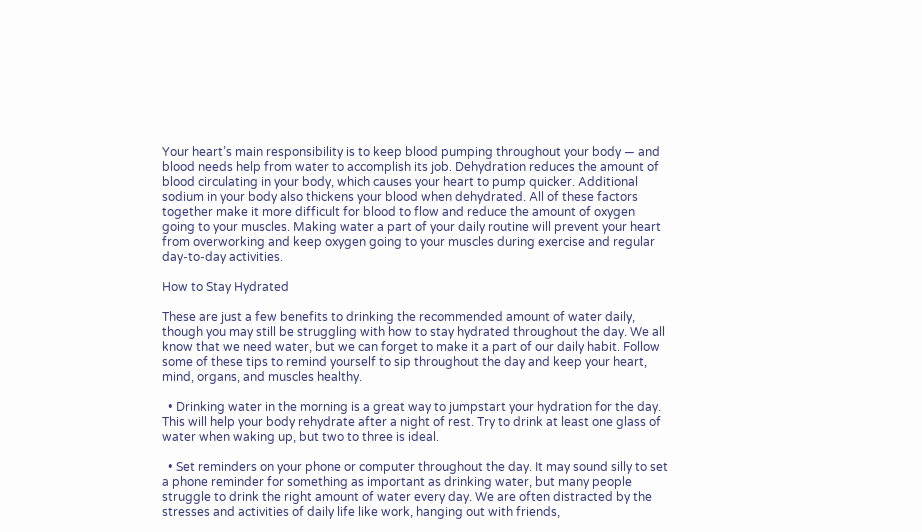Your heart’s main responsibility is to keep blood pumping throughout your body — and blood needs help from water to accomplish its job. Dehydration reduces the amount of blood circulating in your body, which causes your heart to pump quicker. Additional sodium in your body also thickens your blood when dehydrated. All of these factors together make it more difficult for blood to flow and reduce the amount of oxygen going to your muscles. Making water a part of your daily routine will prevent your heart from overworking and keep oxygen going to your muscles during exercise and regular day-to-day activities.

How to Stay Hydrated

These are just a few benefits to drinking the recommended amount of water daily, though you may still be struggling with how to stay hydrated throughout the day. We all know that we need water, but we can forget to make it a part of our daily habit. Follow some of these tips to remind yourself to sip throughout the day and keep your heart, mind, organs, and muscles healthy.

  • Drinking water in the morning is a great way to jumpstart your hydration for the day. This will help your body rehydrate after a night of rest. Try to drink at least one glass of water when waking up, but two to three is ideal.

  • Set reminders on your phone or computer throughout the day. It may sound silly to set a phone reminder for something as important as drinking water, but many people struggle to drink the right amount of water every day. We are often distracted by the stresses and activities of daily life like work, hanging out with friends,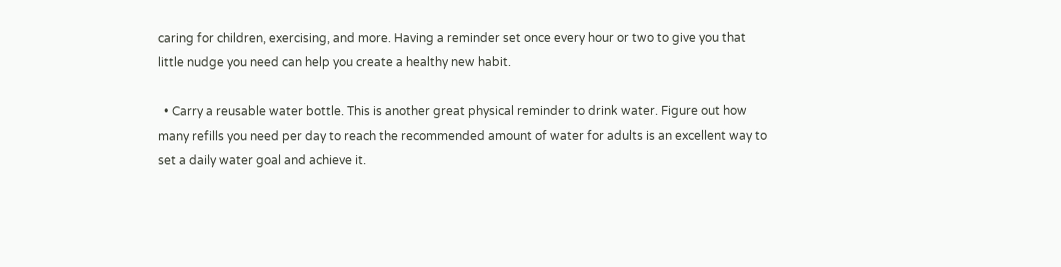caring for children, exercising, and more. Having a reminder set once every hour or two to give you that little nudge you need can help you create a healthy new habit.

  • Carry a reusable water bottle. This is another great physical reminder to drink water. Figure out how many refills you need per day to reach the recommended amount of water for adults is an excellent way to set a daily water goal and achieve it.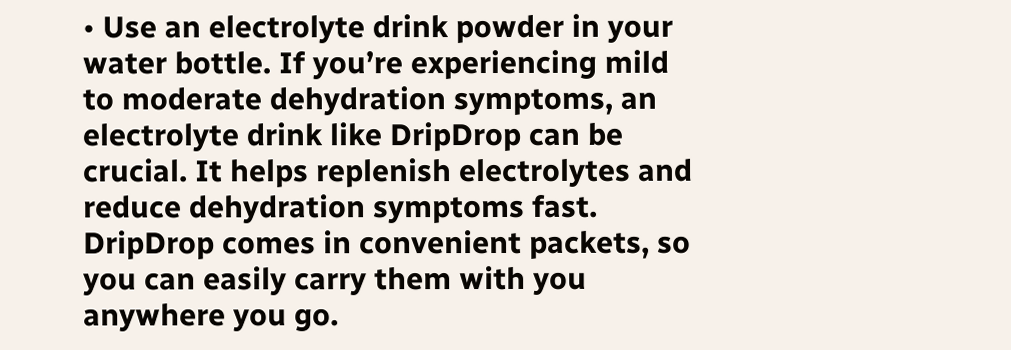• Use an electrolyte drink powder in your water bottle. If you’re experiencing mild to moderate dehydration symptoms, an electrolyte drink like DripDrop can be crucial. It helps replenish electrolytes and reduce dehydration symptoms fast. DripDrop comes in convenient packets, so you can easily carry them with you anywhere you go.